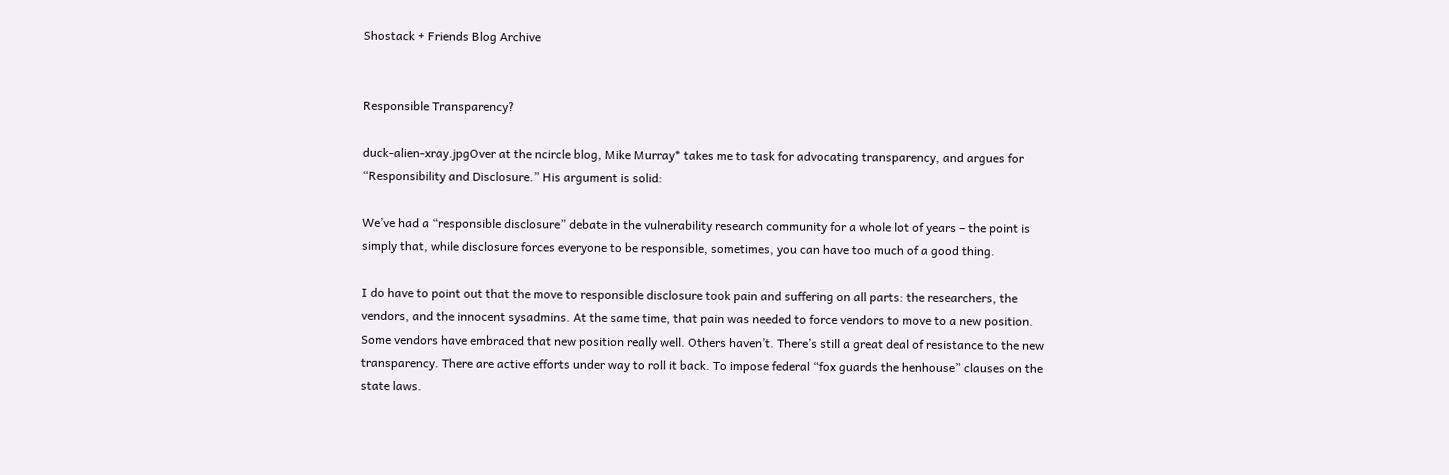Shostack + Friends Blog Archive


Responsible Transparency?

duck-alien-xray.jpgOver at the ncircle blog, Mike Murray* takes me to task for advocating transparency, and argues for “Responsibility and Disclosure.” His argument is solid:

We’ve had a “responsible disclosure” debate in the vulnerability research community for a whole lot of years – the point is simply that, while disclosure forces everyone to be responsible, sometimes, you can have too much of a good thing.

I do have to point out that the move to responsible disclosure took pain and suffering on all parts: the researchers, the vendors, and the innocent sysadmins. At the same time, that pain was needed to force vendors to move to a new position. Some vendors have embraced that new position really well. Others haven’t. There’s still a great deal of resistance to the new transparency. There are active efforts under way to roll it back. To impose federal “fox guards the henhouse” clauses on the state laws.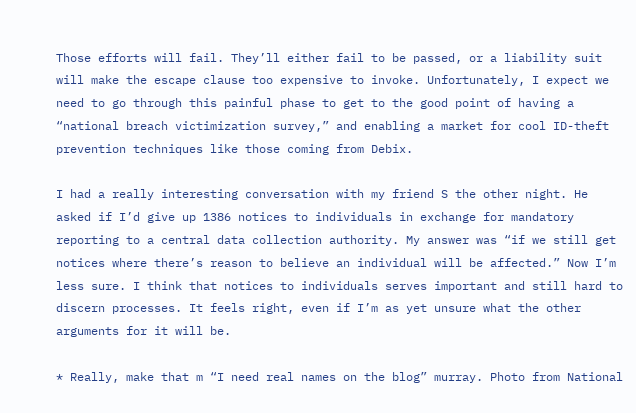Those efforts will fail. They’ll either fail to be passed, or a liability suit will make the escape clause too expensive to invoke. Unfortunately, I expect we need to go through this painful phase to get to the good point of having a “national breach victimization survey,” and enabling a market for cool ID-theft prevention techniques like those coming from Debix.

I had a really interesting conversation with my friend S the other night. He asked if I’d give up 1386 notices to individuals in exchange for mandatory reporting to a central data collection authority. My answer was “if we still get notices where there’s reason to believe an individual will be affected.” Now I’m less sure. I think that notices to individuals serves important and still hard to discern processes. It feels right, even if I’m as yet unsure what the other arguments for it will be.

* Really, make that m “I need real names on the blog” murray. Photo from National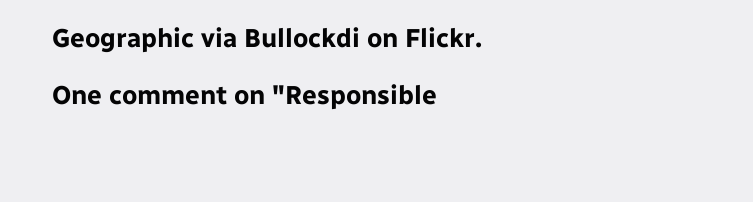Geographic via Bullockdi on Flickr.

One comment on "Responsible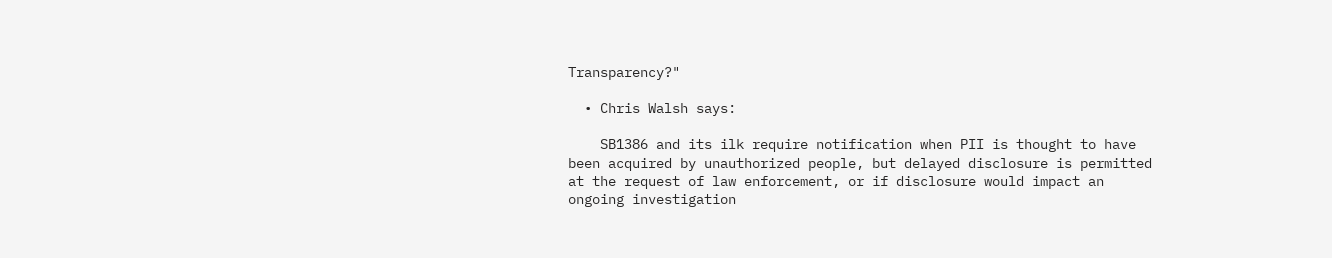Transparency?"

  • Chris Walsh says:

    SB1386 and its ilk require notification when PII is thought to have been acquired by unauthorized people, but delayed disclosure is permitted at the request of law enforcement, or if disclosure would impact an ongoing investigation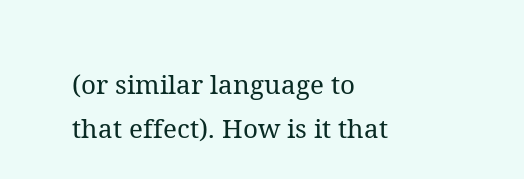(or similar language to that effect). How is it that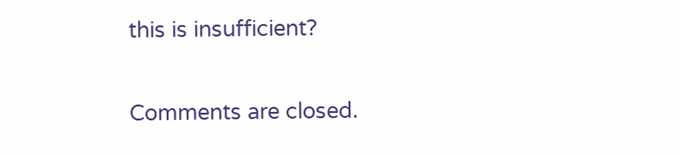this is insufficient?

Comments are closed.